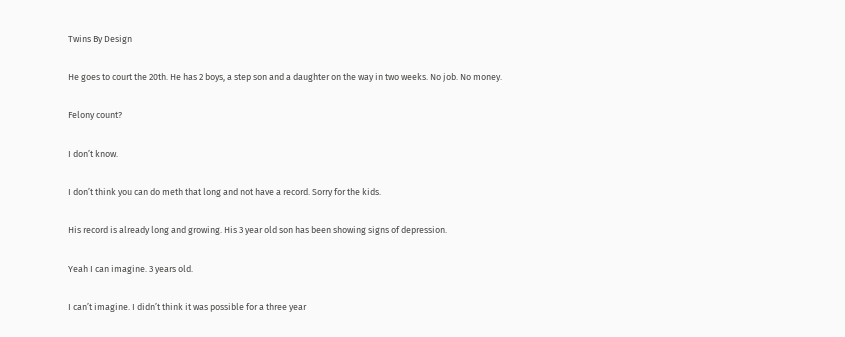Twins By Design

He goes to court the 20th. He has 2 boys, a step son and a daughter on the way in two weeks. No job. No money.

Felony count?

I don’t know.

I don’t think you can do meth that long and not have a record. Sorry for the kids.

His record is already long and growing. His 3 year old son has been showing signs of depression.

Yeah I can imagine. 3 years old.

I can’t imagine. I didn’t think it was possible for a three year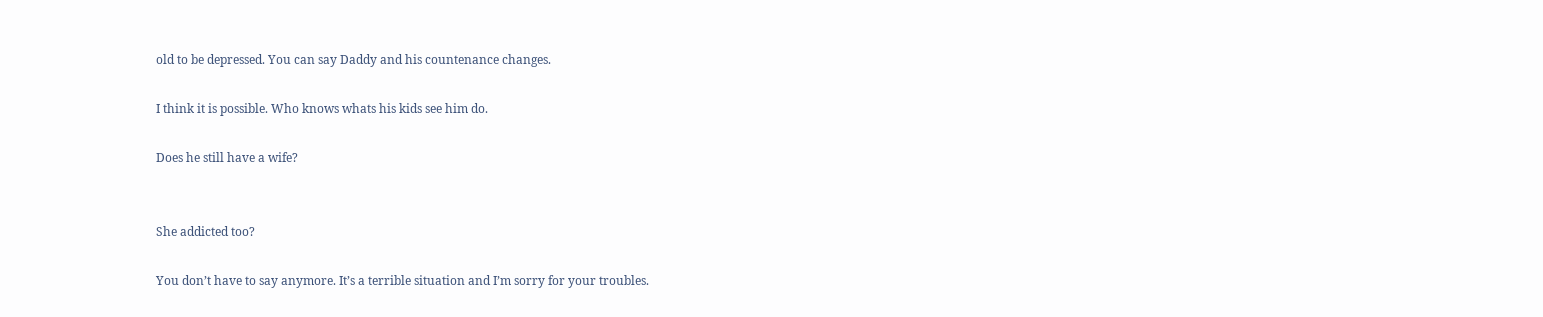old to be depressed. You can say Daddy and his countenance changes.

I think it is possible. Who knows whats his kids see him do.

Does he still have a wife?


She addicted too?

You don’t have to say anymore. It’s a terrible situation and I’m sorry for your troubles.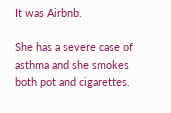It was Airbnb.

She has a severe case of asthma and she smokes both pot and cigarettes.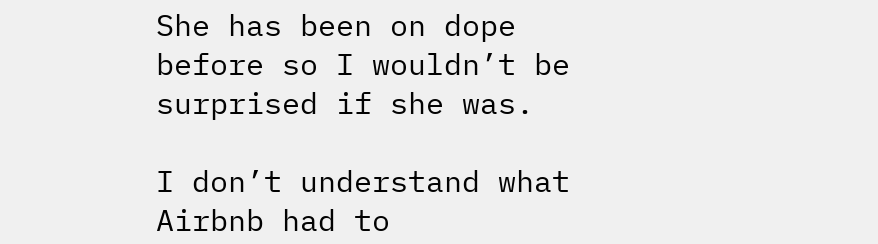She has been on dope before so I wouldn’t be surprised if she was.

I don’t understand what Airbnb had to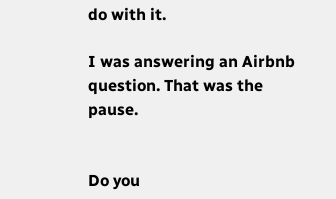do with it.

I was answering an Airbnb question. That was the pause.


Do you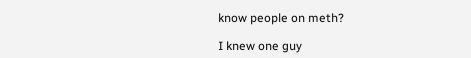know people on meth?

I knew one guy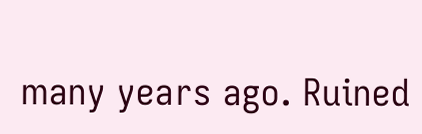many years ago. Ruined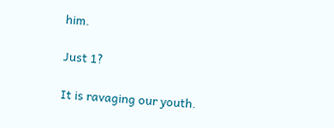him.

Just 1?

It is ravaging our youth.